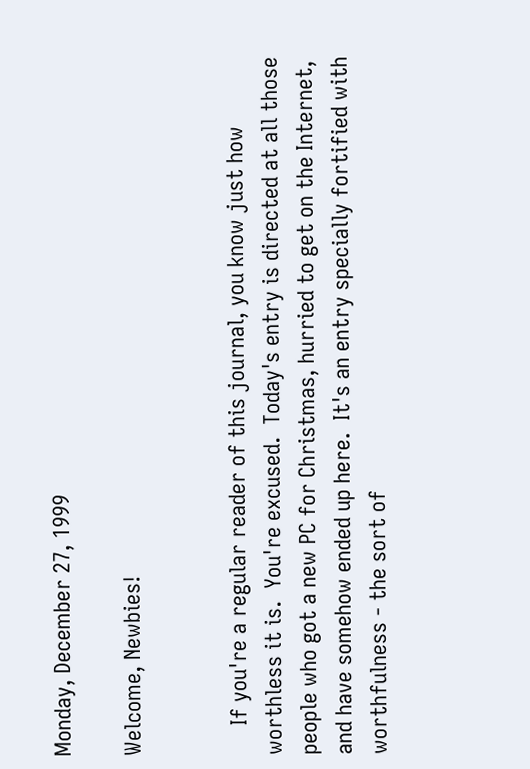Monday, December 27, 1999

Welcome, Newbies!


     If you're a regular reader of this journal, you know just how worthless it is.  You're excused.  Today's entry is directed at all those people who got a new PC for Christmas, hurried to get on the Internet, and have somehow ended up here.  It's an entry specially fortified with worthfulness - the sort of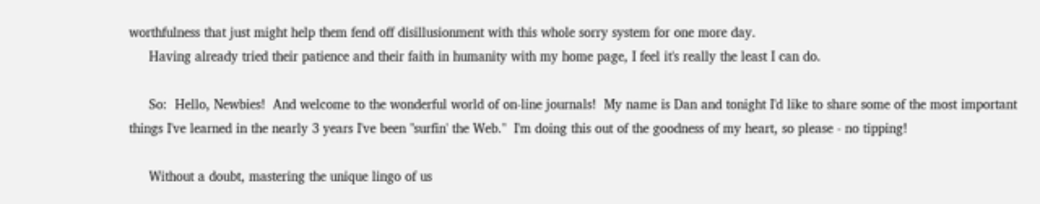worthfulness that just might help them fend off disillusionment with this whole sorry system for one more day.
     Having already tried their patience and their faith in humanity with my home page, I feel it's really the least I can do.

     So:  Hello, Newbies!  And welcome to the wonderful world of on-line journals!  My name is Dan and tonight I'd like to share some of the most important things I've learned in the nearly 3 years I've been "surfin' the Web."  I'm doing this out of the goodness of my heart, so please - no tipping!

     Without a doubt, mastering the unique lingo of us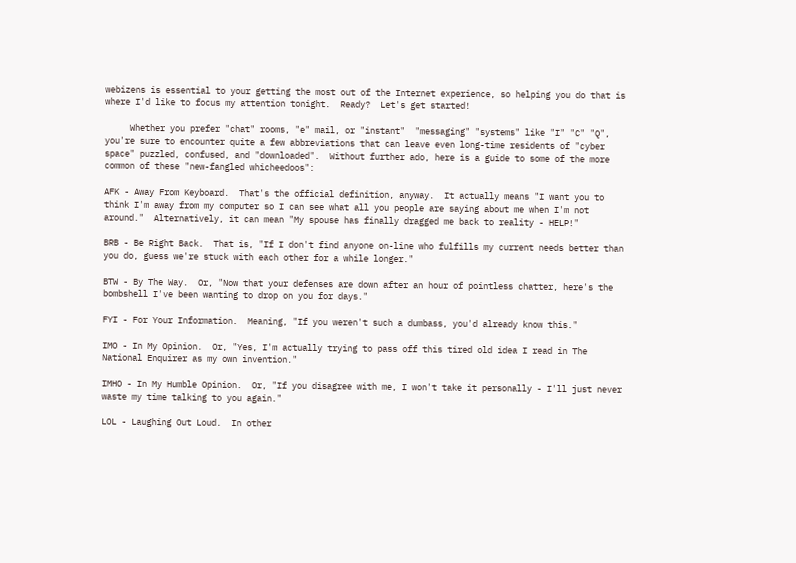webizens is essential to your getting the most out of the Internet experience, so helping you do that is where I'd like to focus my attention tonight.  Ready?  Let's get started!

     Whether you prefer "chat" rooms, "e" mail, or "instant"  "messaging" "systems" like "I" "C" "Q", you're sure to encounter quite a few abbreviations that can leave even long-time residents of "cyber space" puzzled, confused, and "downloaded".  Without further ado, here is a guide to some of the more common of these "new-fangled whicheedoos":

AFK - Away From Keyboard.  That's the official definition, anyway.  It actually means "I want you to think I'm away from my computer so I can see what all you people are saying about me when I'm not around."  Alternatively, it can mean "My spouse has finally dragged me back to reality - HELP!"

BRB - Be Right Back.  That is, "If I don't find anyone on-line who fulfills my current needs better than you do, guess we're stuck with each other for a while longer."

BTW - By The Way.  Or, "Now that your defenses are down after an hour of pointless chatter, here's the bombshell I've been wanting to drop on you for days."

FYI - For Your Information.  Meaning, "If you weren't such a dumbass, you'd already know this."

IMO - In My Opinion.  Or, "Yes, I'm actually trying to pass off this tired old idea I read in The National Enquirer as my own invention."

IMHO - In My Humble Opinion.  Or, "If you disagree with me, I won't take it personally - I'll just never waste my time talking to you again."

LOL - Laughing Out Loud.  In other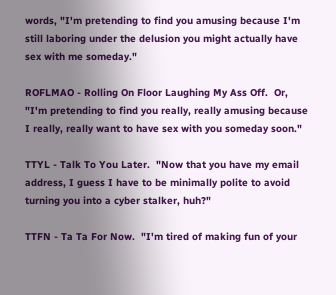words, "I'm pretending to find you amusing because I'm still laboring under the delusion you might actually have sex with me someday."

ROFLMAO - Rolling On Floor Laughing My Ass Off.  Or, "I'm pretending to find you really, really amusing because I really, really want to have sex with you someday soon."

TTYL - Talk To You Later.  "Now that you have my email address, I guess I have to be minimally polite to avoid turning you into a cyber stalker, huh?"

TTFN - Ta Ta For Now.  "I'm tired of making fun of your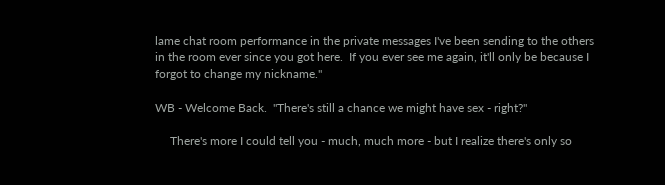lame chat room performance in the private messages I've been sending to the others in the room ever since you got here.  If you ever see me again, it'll only be because I forgot to change my nickname."

WB - Welcome Back.  "There's still a chance we might have sex - right?"

     There's more I could tell you - much, much more - but I realize there's only so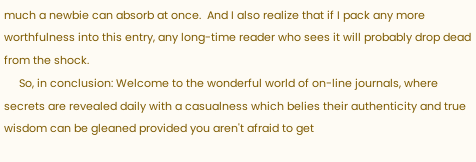much a newbie can absorb at once.  And I also realize that if I pack any more worthfulness into this entry, any long-time reader who sees it will probably drop dead from the shock.
     So, in conclusion: Welcome to the wonderful world of on-line journals, where secrets are revealed daily with a casualness which belies their authenticity and true wisdom can be gleaned provided you aren't afraid to get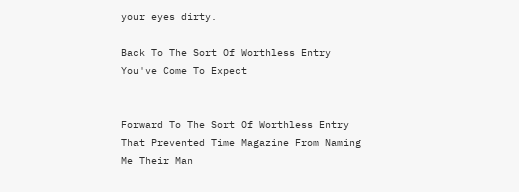your eyes dirty.

Back To The Sort Of Worthless Entry
You've Come To Expect


Forward To The Sort Of Worthless Entry
That Prevented Time Magazine From Naming
Me Their Man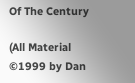Of The Century

(All Material ©1999 by Dan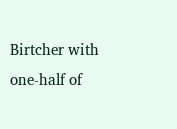Birtcher with one-half of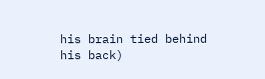his brain tied behind his back)